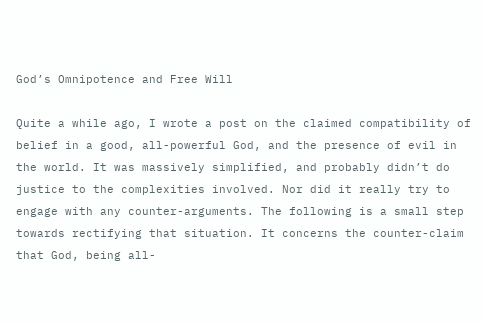God’s Omnipotence and Free Will

Quite a while ago, I wrote a post on the claimed compatibility of belief in a good, all-powerful God, and the presence of evil in the world. It was massively simplified, and probably didn’t do justice to the complexities involved. Nor did it really try to engage with any counter-arguments. The following is a small step towards rectifying that situation. It concerns the counter-claim that God, being all-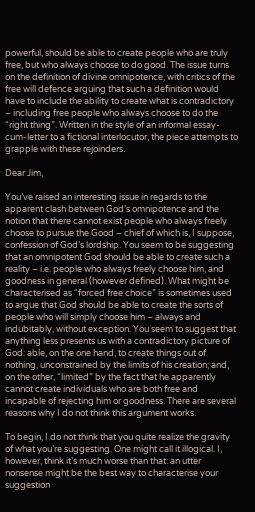powerful, should be able to create people who are truly free, but who always choose to do good. The issue turns on the definition of divine omnipotence, with critics of the free will defence arguing that such a definition would have to include the ability to create what is contradictory – including free people who always choose to do the “right thing”. Written in the style of an informal essay-cum-letter to a fictional interlocutor, the piece attempts to grapple with these rejoinders.

Dear Jim,

You’ve raised an interesting issue in regards to the apparent clash between God’s omnipotence and the notion that there cannot exist people who always freely choose to pursue the Good – chief of which is, I suppose, confession of God’s lordship. You seem to be suggesting that an omnipotent God should be able to create such a reality – i.e. people who always freely choose him, and goodness in general (however defined). What might be characterised as “forced free choice” is sometimes used to argue that God should be able to create the sorts of people who will simply choose him – always and indubitably, without exception. You seem to suggest that anything less presents us with a contradictory picture of God: able, on the one hand, to create things out of nothing, unconstrained by the limits of his creation; and, on the other, “limited” by the fact that he apparently cannot create individuals who are both free and incapable of rejecting him or goodness. There are several reasons why I do not think this argument works.

To begin, I do not think that you quite realize the gravity of what you’re suggesting. One might call it illogical. I, however, think it’s much worse than that: an utter nonsense might be the best way to characterise your suggestion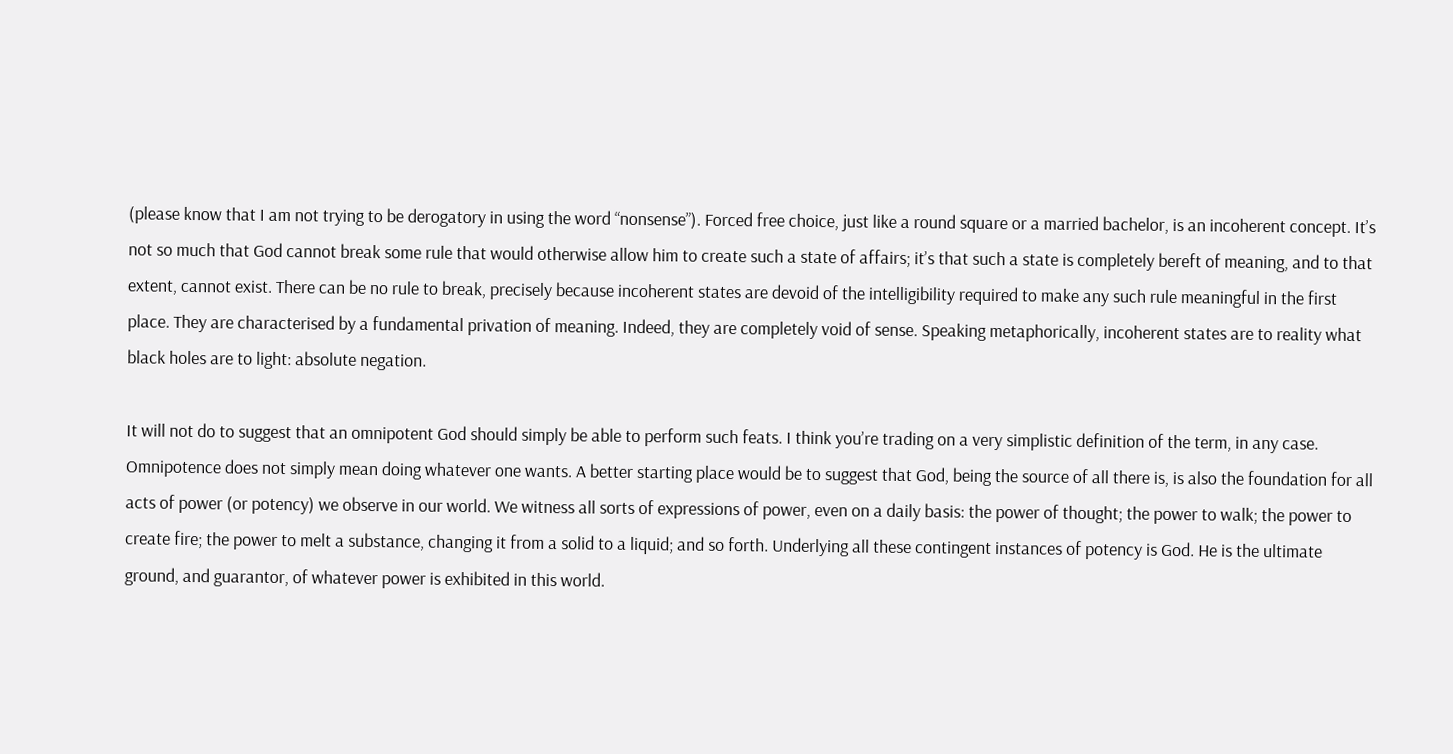(please know that I am not trying to be derogatory in using the word “nonsense”). Forced free choice, just like a round square or a married bachelor, is an incoherent concept. It’s not so much that God cannot break some rule that would otherwise allow him to create such a state of affairs; it’s that such a state is completely bereft of meaning, and to that extent, cannot exist. There can be no rule to break, precisely because incoherent states are devoid of the intelligibility required to make any such rule meaningful in the first place. They are characterised by a fundamental privation of meaning. Indeed, they are completely void of sense. Speaking metaphorically, incoherent states are to reality what black holes are to light: absolute negation.

It will not do to suggest that an omnipotent God should simply be able to perform such feats. I think you’re trading on a very simplistic definition of the term, in any case. Omnipotence does not simply mean doing whatever one wants. A better starting place would be to suggest that God, being the source of all there is, is also the foundation for all acts of power (or potency) we observe in our world. We witness all sorts of expressions of power, even on a daily basis: the power of thought; the power to walk; the power to create fire; the power to melt a substance, changing it from a solid to a liquid; and so forth. Underlying all these contingent instances of potency is God. He is the ultimate ground, and guarantor, of whatever power is exhibited in this world.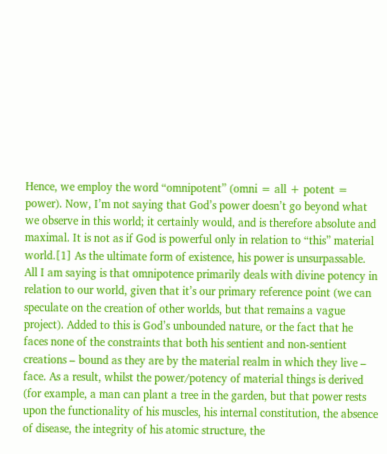Hence, we employ the word “omnipotent” (omni = all + potent = power). Now, I’m not saying that God’s power doesn’t go beyond what we observe in this world; it certainly would, and is therefore absolute and maximal. It is not as if God is powerful only in relation to “this” material world.[1] As the ultimate form of existence, his power is unsurpassable. All I am saying is that omnipotence primarily deals with divine potency in relation to our world, given that it’s our primary reference point (we can speculate on the creation of other worlds, but that remains a vague project). Added to this is God’s unbounded nature, or the fact that he faces none of the constraints that both his sentient and non-sentient creations – bound as they are by the material realm in which they live – face. As a result, whilst the power/potency of material things is derived (for example, a man can plant a tree in the garden, but that power rests upon the functionality of his muscles, his internal constitution, the absence of disease, the integrity of his atomic structure, the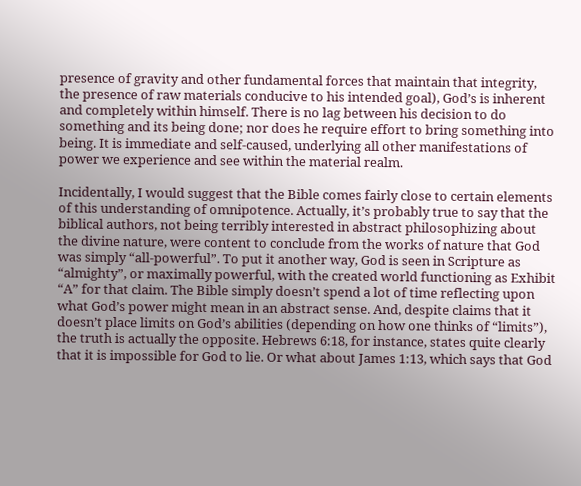presence of gravity and other fundamental forces that maintain that integrity, the presence of raw materials conducive to his intended goal), God’s is inherent and completely within himself. There is no lag between his decision to do something and its being done; nor does he require effort to bring something into being. It is immediate and self-caused, underlying all other manifestations of power we experience and see within the material realm.

Incidentally, I would suggest that the Bible comes fairly close to certain elements of this understanding of omnipotence. Actually, it’s probably true to say that the biblical authors, not being terribly interested in abstract philosophizing about the divine nature, were content to conclude from the works of nature that God was simply “all-powerful”. To put it another way, God is seen in Scripture as “almighty”, or maximally powerful, with the created world functioning as Exhibit “A” for that claim. The Bible simply doesn’t spend a lot of time reflecting upon what God’s power might mean in an abstract sense. And, despite claims that it doesn’t place limits on God’s abilities (depending on how one thinks of “limits”), the truth is actually the opposite. Hebrews 6:18, for instance, states quite clearly that it is impossible for God to lie. Or what about James 1:13, which says that God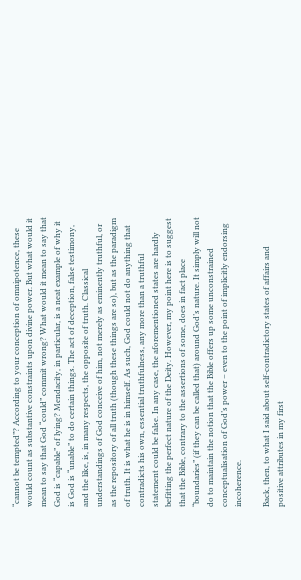“cannot be tempted”? According to your conception of omnipotence, these would count as substantive constraints upon divine power. But what would it mean to say that God “could” commit wrong? What would it mean to say that God is “capable” of lying? Mendacity, in particular, is a neat example of why it is God is “unable” to do certain things. The act of deception, false testimony, and the like, is, in many respects, the opposite of truth. Classical understandings of God conceive of him, not merely as eminently truthful, or as the repository of all truth (though these things are so), but as the paradigm of truth. It is what he is in himself. As such, God could not do anything that contradicts his own, essential truthfulness, any more than a truthful statement could be false. In any case, the aforementioned states are hardly befitting the perfect nature of the Deity. However, my point here is to suggest that the Bible, contrary to the assertions of some, does in fact place “boundaries” (if they can be called that) around God’s nature. It simply will not do to maintain the notion that the Bible offers up some unconstrained conceptualisation of God’s power – even to the point of implicitly endorsing incoherence.

Back, then, to what I said about self-contradictory states of affairs and positive attributes in my first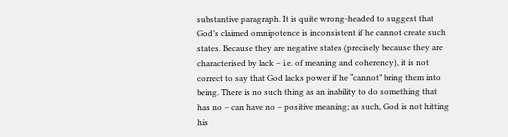substantive paragraph. It is quite wrong-headed to suggest that God’s claimed omnipotence is inconsistent if he cannot create such states. Because they are negative states (precisely because they are characterised by lack – i.e. of meaning and coherency), it is not correct to say that God lacks power if he “cannot” bring them into being. There is no such thing as an inability to do something that has no – can have no – positive meaning; as such, God is not hitting his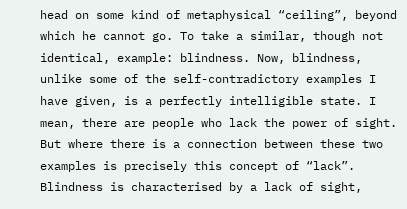head on some kind of metaphysical “ceiling”, beyond which he cannot go. To take a similar, though not identical, example: blindness. Now, blindness, unlike some of the self-contradictory examples I have given, is a perfectly intelligible state. I mean, there are people who lack the power of sight. But where there is a connection between these two examples is precisely this concept of “lack”. Blindness is characterised by a lack of sight,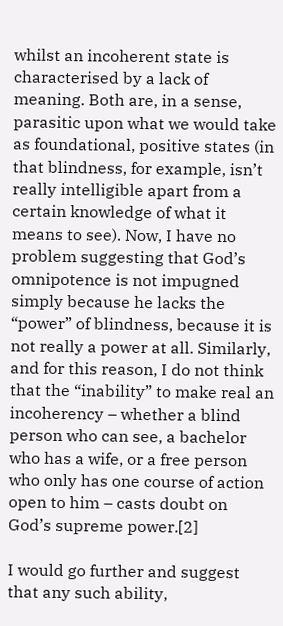whilst an incoherent state is characterised by a lack of meaning. Both are, in a sense, parasitic upon what we would take as foundational, positive states (in that blindness, for example, isn’t really intelligible apart from a certain knowledge of what it means to see). Now, I have no problem suggesting that God’s omnipotence is not impugned simply because he lacks the “power” of blindness, because it is not really a power at all. Similarly, and for this reason, I do not think that the “inability” to make real an incoherency – whether a blind person who can see, a bachelor who has a wife, or a free person who only has one course of action open to him – casts doubt on God’s supreme power.[2]

I would go further and suggest that any such ability,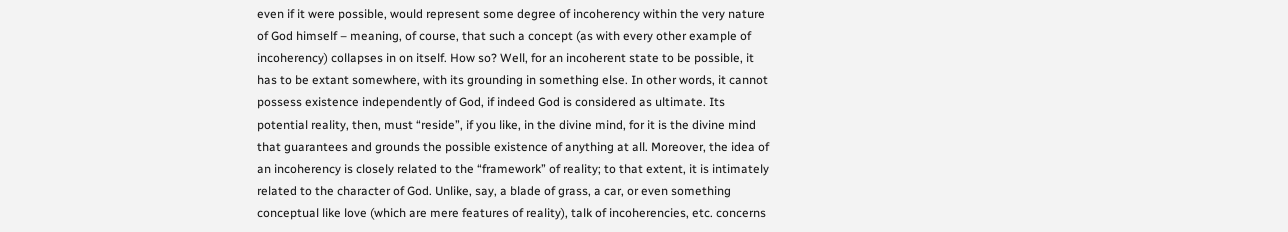even if it were possible, would represent some degree of incoherency within the very nature of God himself – meaning, of course, that such a concept (as with every other example of incoherency) collapses in on itself. How so? Well, for an incoherent state to be possible, it has to be extant somewhere, with its grounding in something else. In other words, it cannot possess existence independently of God, if indeed God is considered as ultimate. Its potential reality, then, must “reside”, if you like, in the divine mind, for it is the divine mind that guarantees and grounds the possible existence of anything at all. Moreover, the idea of an incoherency is closely related to the “framework” of reality; to that extent, it is intimately related to the character of God. Unlike, say, a blade of grass, a car, or even something conceptual like love (which are mere features of reality), talk of incoherencies, etc. concerns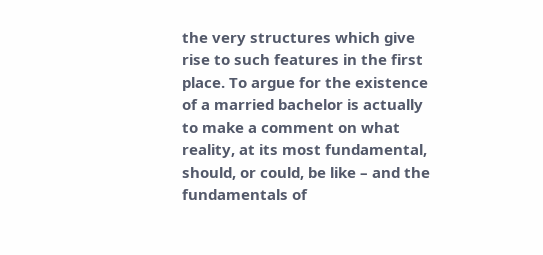the very structures which give rise to such features in the first place. To argue for the existence of a married bachelor is actually to make a comment on what reality, at its most fundamental, should, or could, be like – and the fundamentals of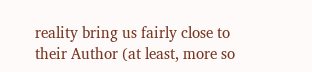reality bring us fairly close to their Author (at least, more so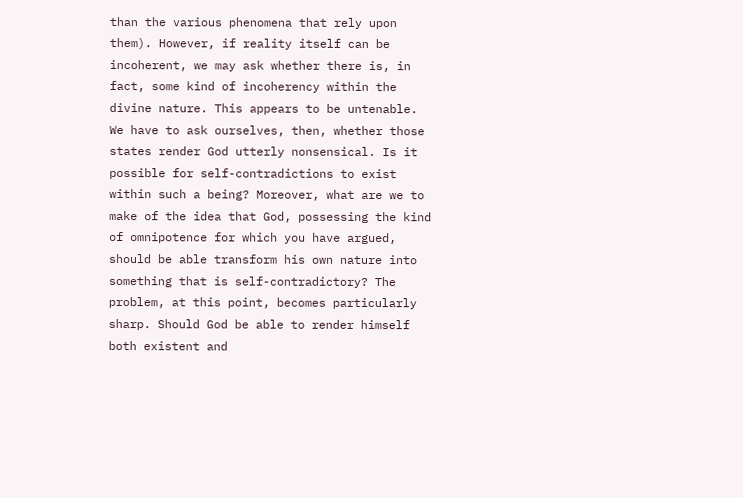than the various phenomena that rely upon them). However, if reality itself can be incoherent, we may ask whether there is, in fact, some kind of incoherency within the divine nature. This appears to be untenable. We have to ask ourselves, then, whether those states render God utterly nonsensical. Is it possible for self-contradictions to exist within such a being? Moreover, what are we to make of the idea that God, possessing the kind of omnipotence for which you have argued, should be able transform his own nature into something that is self-contradictory? The problem, at this point, becomes particularly sharp. Should God be able to render himself both existent and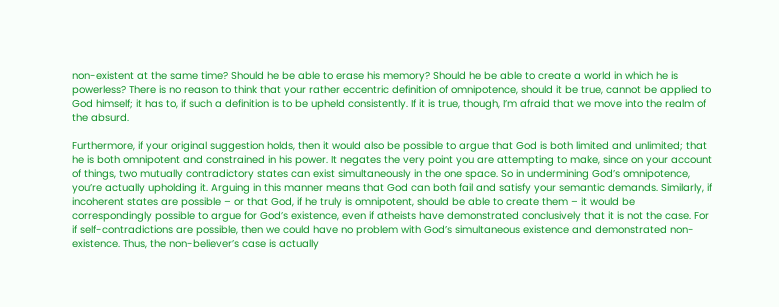non-existent at the same time? Should he be able to erase his memory? Should he be able to create a world in which he is powerless? There is no reason to think that your rather eccentric definition of omnipotence, should it be true, cannot be applied to God himself; it has to, if such a definition is to be upheld consistently. If it is true, though, I’m afraid that we move into the realm of the absurd.

Furthermore, if your original suggestion holds, then it would also be possible to argue that God is both limited and unlimited; that he is both omnipotent and constrained in his power. It negates the very point you are attempting to make, since on your account of things, two mutually contradictory states can exist simultaneously in the one space. So in undermining God’s omnipotence, you’re actually upholding it. Arguing in this manner means that God can both fail and satisfy your semantic demands. Similarly, if incoherent states are possible – or that God, if he truly is omnipotent, should be able to create them – it would be correspondingly possible to argue for God’s existence, even if atheists have demonstrated conclusively that it is not the case. For if self-contradictions are possible, then we could have no problem with God’s simultaneous existence and demonstrated non-existence. Thus, the non-believer’s case is actually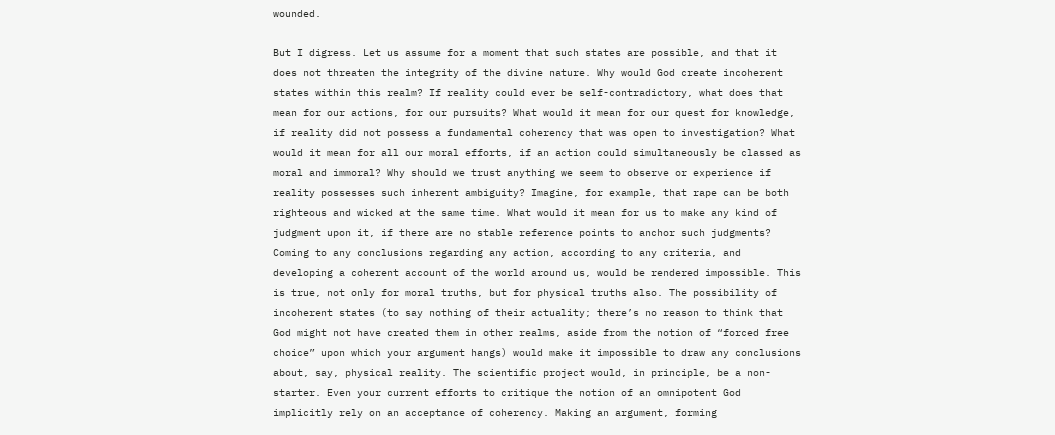wounded.

But I digress. Let us assume for a moment that such states are possible, and that it does not threaten the integrity of the divine nature. Why would God create incoherent states within this realm? If reality could ever be self-contradictory, what does that mean for our actions, for our pursuits? What would it mean for our quest for knowledge, if reality did not possess a fundamental coherency that was open to investigation? What would it mean for all our moral efforts, if an action could simultaneously be classed as moral and immoral? Why should we trust anything we seem to observe or experience if reality possesses such inherent ambiguity? Imagine, for example, that rape can be both righteous and wicked at the same time. What would it mean for us to make any kind of judgment upon it, if there are no stable reference points to anchor such judgments? Coming to any conclusions regarding any action, according to any criteria, and developing a coherent account of the world around us, would be rendered impossible. This is true, not only for moral truths, but for physical truths also. The possibility of incoherent states (to say nothing of their actuality; there’s no reason to think that God might not have created them in other realms, aside from the notion of “forced free choice” upon which your argument hangs) would make it impossible to draw any conclusions about, say, physical reality. The scientific project would, in principle, be a non-starter. Even your current efforts to critique the notion of an omnipotent God implicitly rely on an acceptance of coherency. Making an argument, forming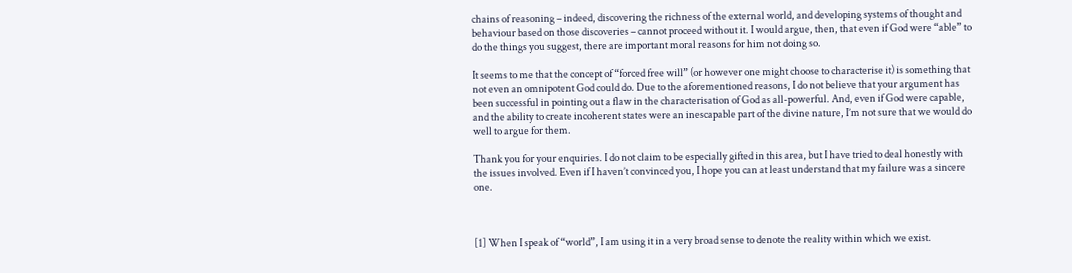chains of reasoning – indeed, discovering the richness of the external world, and developing systems of thought and behaviour based on those discoveries – cannot proceed without it. I would argue, then, that even if God were “able” to do the things you suggest, there are important moral reasons for him not doing so.

It seems to me that the concept of “forced free will” (or however one might choose to characterise it) is something that not even an omnipotent God could do. Due to the aforementioned reasons, I do not believe that your argument has been successful in pointing out a flaw in the characterisation of God as all-powerful. And, even if God were capable, and the ability to create incoherent states were an inescapable part of the divine nature, I’m not sure that we would do well to argue for them.

Thank you for your enquiries. I do not claim to be especially gifted in this area, but I have tried to deal honestly with the issues involved. Even if I haven’t convinced you, I hope you can at least understand that my failure was a sincere one.



[1] When I speak of “world”, I am using it in a very broad sense to denote the reality within which we exist.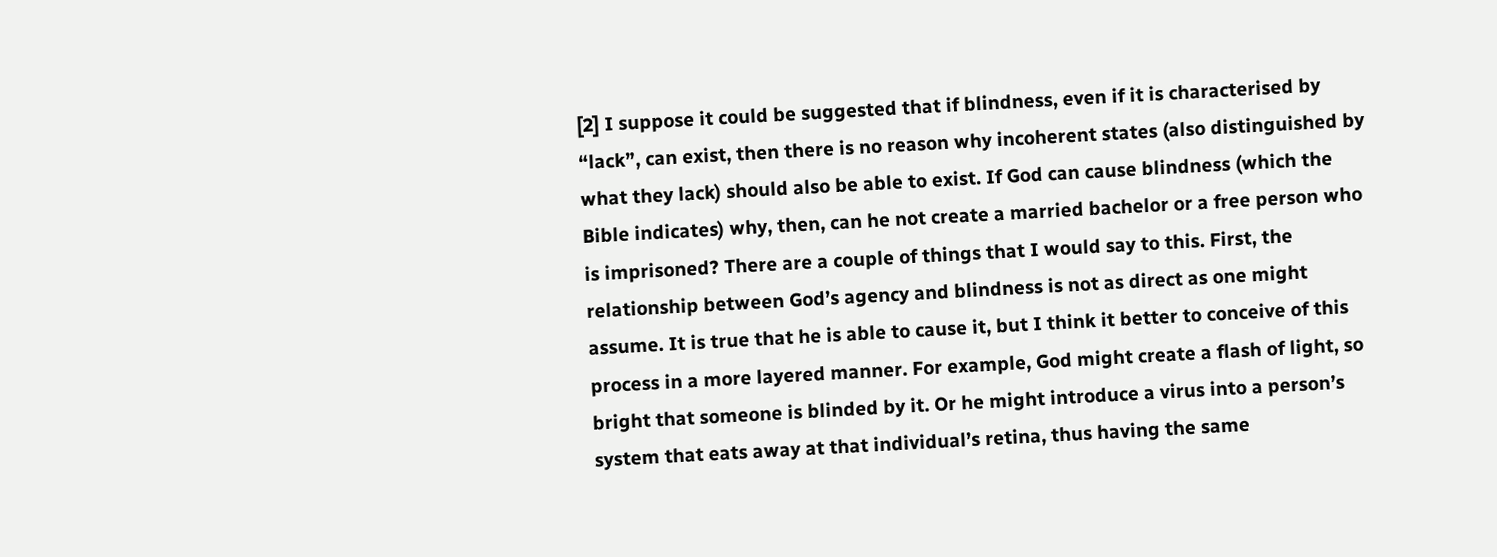[2] I suppose it could be suggested that if blindness, even if it is characterised by “lack”, can exist, then there is no reason why incoherent states (also distinguished by what they lack) should also be able to exist. If God can cause blindness (which the Bible indicates) why, then, can he not create a married bachelor or a free person who is imprisoned? There are a couple of things that I would say to this. First, the relationship between God’s agency and blindness is not as direct as one might assume. It is true that he is able to cause it, but I think it better to conceive of this process in a more layered manner. For example, God might create a flash of light, so bright that someone is blinded by it. Or he might introduce a virus into a person’s system that eats away at that individual’s retina, thus having the same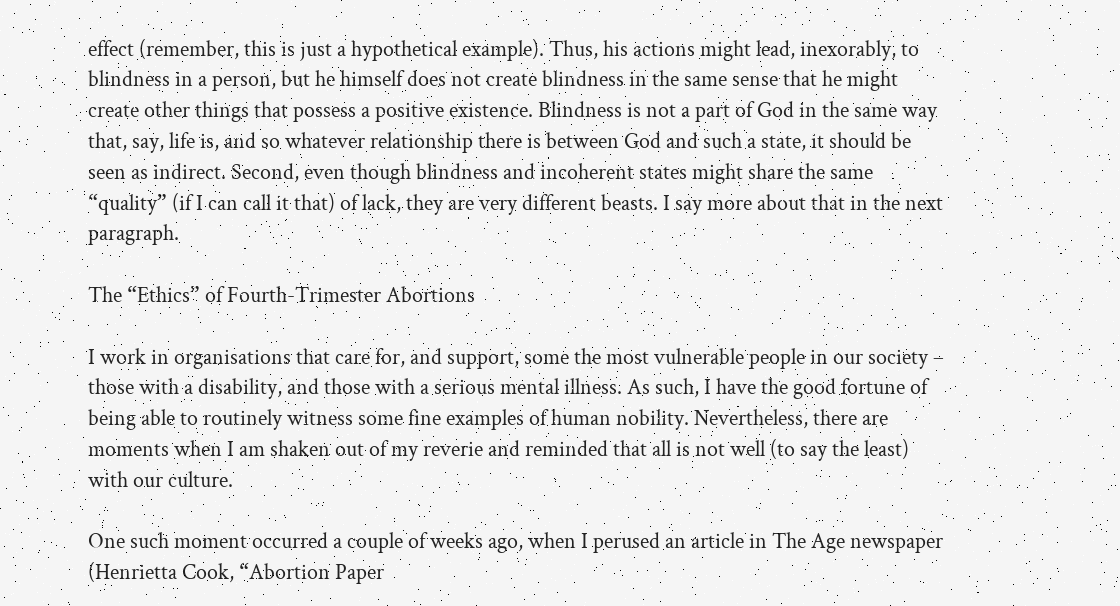effect (remember, this is just a hypothetical example). Thus, his actions might lead, inexorably, to blindness in a person, but he himself does not create blindness in the same sense that he might create other things that possess a positive existence. Blindness is not a part of God in the same way that, say, life is, and so whatever relationship there is between God and such a state, it should be seen as indirect. Second, even though blindness and incoherent states might share the same “quality” (if I can call it that) of lack, they are very different beasts. I say more about that in the next paragraph.

The “Ethics” of Fourth-Trimester Abortions

I work in organisations that care for, and support, some the most vulnerable people in our society – those with a disability, and those with a serious mental illness. As such, I have the good fortune of being able to routinely witness some fine examples of human nobility. Nevertheless, there are moments when I am shaken out of my reverie and reminded that all is not well (to say the least) with our culture.

One such moment occurred a couple of weeks ago, when I perused an article in The Age newspaper (Henrietta Cook, “Abortion Paper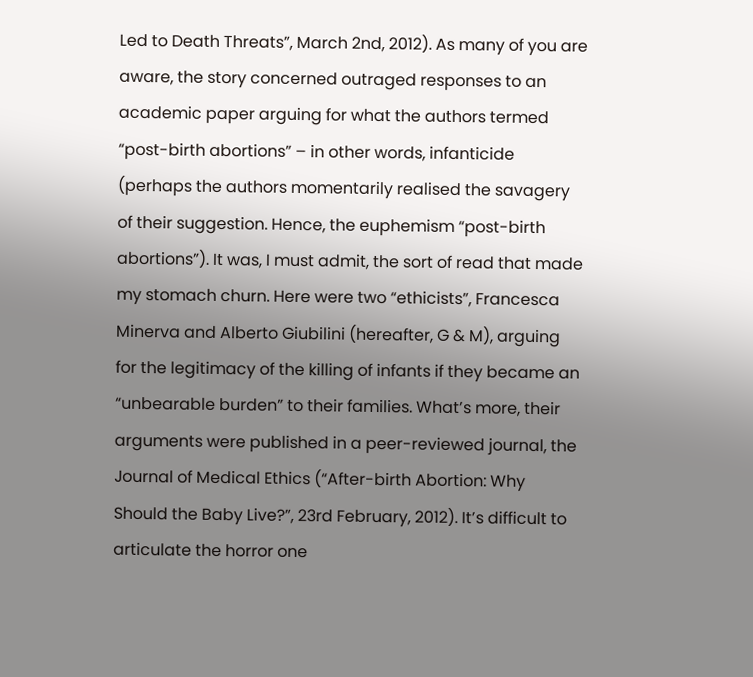Led to Death Threats”, March 2nd, 2012). As many of you are aware, the story concerned outraged responses to an academic paper arguing for what the authors termed “post-birth abortions” – in other words, infanticide (perhaps the authors momentarily realised the savagery of their suggestion. Hence, the euphemism “post-birth abortions”). It was, I must admit, the sort of read that made my stomach churn. Here were two “ethicists”, Francesca Minerva and Alberto Giubilini (hereafter, G & M), arguing for the legitimacy of the killing of infants if they became an “unbearable burden” to their families. What’s more, their arguments were published in a peer-reviewed journal, the Journal of Medical Ethics (“After-birth Abortion: Why Should the Baby Live?”, 23rd February, 2012). It’s difficult to articulate the horror one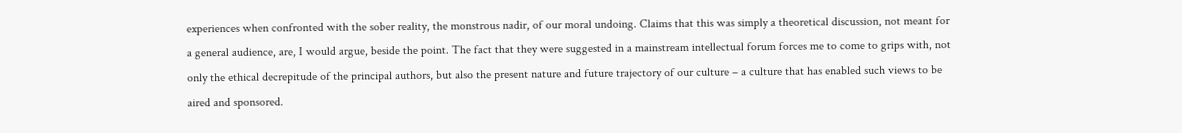experiences when confronted with the sober reality, the monstrous nadir, of our moral undoing. Claims that this was simply a theoretical discussion, not meant for a general audience, are, I would argue, beside the point. The fact that they were suggested in a mainstream intellectual forum forces me to come to grips with, not only the ethical decrepitude of the principal authors, but also the present nature and future trajectory of our culture – a culture that has enabled such views to be aired and sponsored.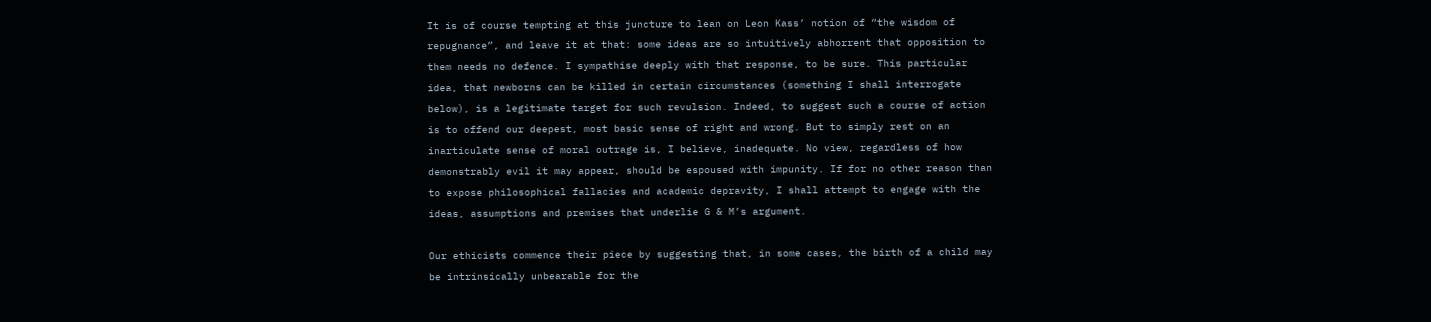It is of course tempting at this juncture to lean on Leon Kass’ notion of “the wisdom of repugnance”, and leave it at that: some ideas are so intuitively abhorrent that opposition to them needs no defence. I sympathise deeply with that response, to be sure. This particular idea, that newborns can be killed in certain circumstances (something I shall interrogate below), is a legitimate target for such revulsion. Indeed, to suggest such a course of action is to offend our deepest, most basic sense of right and wrong. But to simply rest on an inarticulate sense of moral outrage is, I believe, inadequate. No view, regardless of how demonstrably evil it may appear, should be espoused with impunity. If for no other reason than to expose philosophical fallacies and academic depravity, I shall attempt to engage with the ideas, assumptions and premises that underlie G & M’s argument.

Our ethicists commence their piece by suggesting that, in some cases, the birth of a child may be intrinsically unbearable for the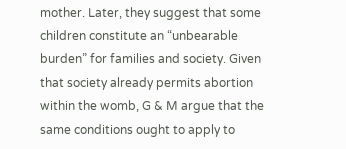mother. Later, they suggest that some children constitute an “unbearable burden” for families and society. Given that society already permits abortion within the womb, G & M argue that the same conditions ought to apply to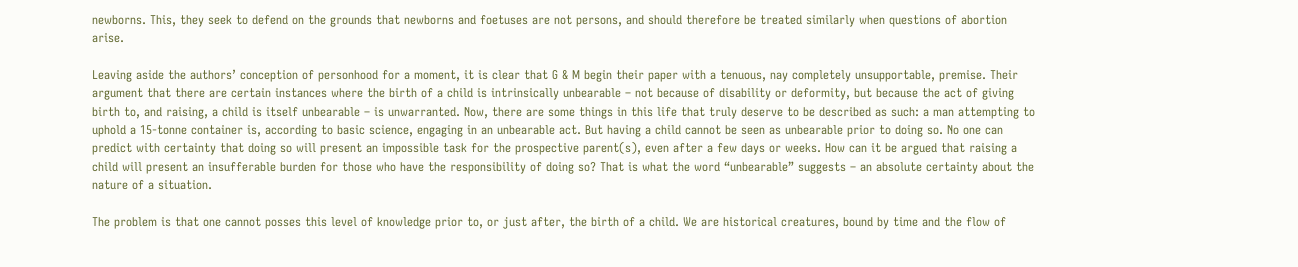newborns. This, they seek to defend on the grounds that newborns and foetuses are not persons, and should therefore be treated similarly when questions of abortion arise.

Leaving aside the authors’ conception of personhood for a moment, it is clear that G & M begin their paper with a tenuous, nay completely unsupportable, premise. Their argument that there are certain instances where the birth of a child is intrinsically unbearable – not because of disability or deformity, but because the act of giving birth to, and raising, a child is itself unbearable – is unwarranted. Now, there are some things in this life that truly deserve to be described as such: a man attempting to uphold a 15-tonne container is, according to basic science, engaging in an unbearable act. But having a child cannot be seen as unbearable prior to doing so. No one can predict with certainty that doing so will present an impossible task for the prospective parent(s), even after a few days or weeks. How can it be argued that raising a child will present an insufferable burden for those who have the responsibility of doing so? That is what the word “unbearable” suggests – an absolute certainty about the nature of a situation.

The problem is that one cannot posses this level of knowledge prior to, or just after, the birth of a child. We are historical creatures, bound by time and the flow of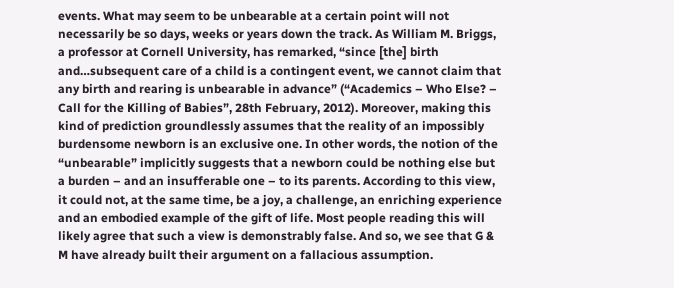events. What may seem to be unbearable at a certain point will not necessarily be so days, weeks or years down the track. As William M. Briggs, a professor at Cornell University, has remarked, “since [the] birth and…subsequent care of a child is a contingent event, we cannot claim that any birth and rearing is unbearable in advance” (“Academics – Who Else? – Call for the Killing of Babies”, 28th February, 2012). Moreover, making this kind of prediction groundlessly assumes that the reality of an impossibly burdensome newborn is an exclusive one. In other words, the notion of the “unbearable” implicitly suggests that a newborn could be nothing else but a burden – and an insufferable one – to its parents. According to this view, it could not, at the same time, be a joy, a challenge, an enriching experience and an embodied example of the gift of life. Most people reading this will likely agree that such a view is demonstrably false. And so, we see that G & M have already built their argument on a fallacious assumption.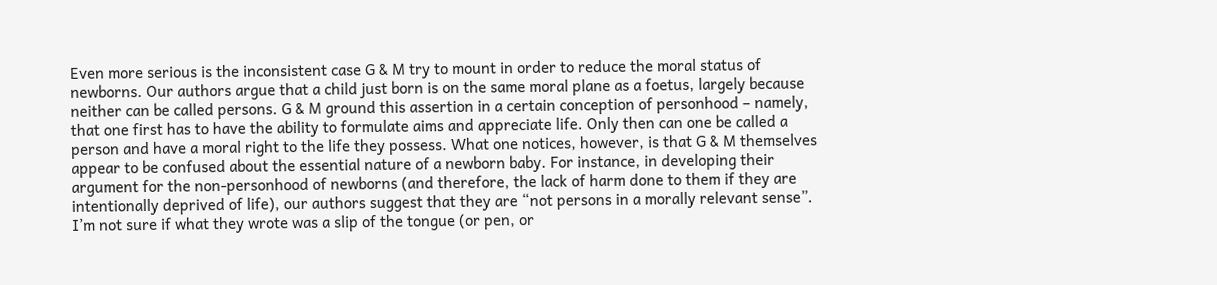Even more serious is the inconsistent case G & M try to mount in order to reduce the moral status of newborns. Our authors argue that a child just born is on the same moral plane as a foetus, largely because neither can be called persons. G & M ground this assertion in a certain conception of personhood – namely, that one first has to have the ability to formulate aims and appreciate life. Only then can one be called a person and have a moral right to the life they possess. What one notices, however, is that G & M themselves appear to be confused about the essential nature of a newborn baby. For instance, in developing their argument for the non-personhood of newborns (and therefore, the lack of harm done to them if they are intentionally deprived of life), our authors suggest that they are “not persons in a morally relevant sense”. I’m not sure if what they wrote was a slip of the tongue (or pen, or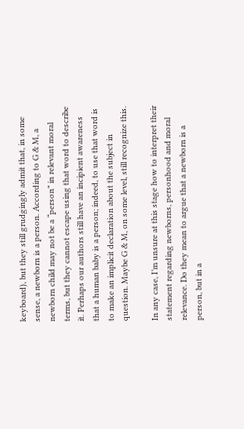keyboard), but they still grudgingly admit that, in some sense, a newborn is a person. According to G & M, a newborn child may not be a “person” in relevant moral terms, but they cannot escape using that word to describe it. Perhaps our authors still have an incipient awareness that a human baby is a person; indeed, to use that word is to make an implicit declaration about the subject in question. Maybe G & M, on some level, still recognize this.

In any case, I’m unsure at this stage how to interpret their statement regarding newborns, personhood and moral relevance. Do they mean to argue that a newborn is a person, but in a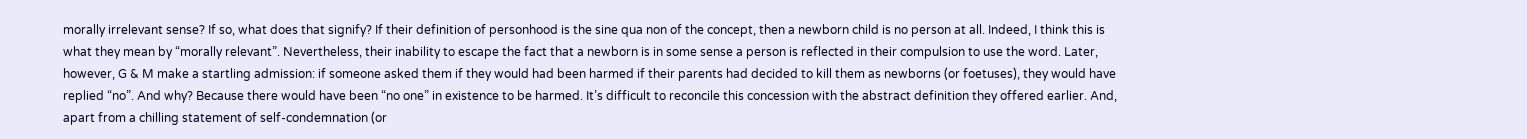morally irrelevant sense? If so, what does that signify? If their definition of personhood is the sine qua non of the concept, then a newborn child is no person at all. Indeed, I think this is what they mean by “morally relevant”. Nevertheless, their inability to escape the fact that a newborn is in some sense a person is reflected in their compulsion to use the word. Later, however, G & M make a startling admission: if someone asked them if they would had been harmed if their parents had decided to kill them as newborns (or foetuses), they would have replied “no”. And why? Because there would have been “no one” in existence to be harmed. It’s difficult to reconcile this concession with the abstract definition they offered earlier. And, apart from a chilling statement of self-condemnation (or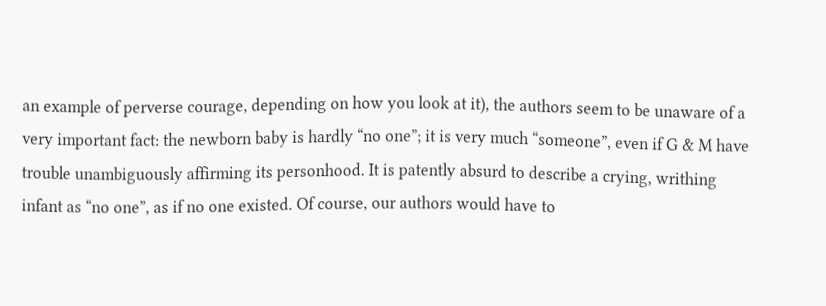an example of perverse courage, depending on how you look at it), the authors seem to be unaware of a very important fact: the newborn baby is hardly “no one”; it is very much “someone”, even if G & M have trouble unambiguously affirming its personhood. It is patently absurd to describe a crying, writhing infant as “no one”, as if no one existed. Of course, our authors would have to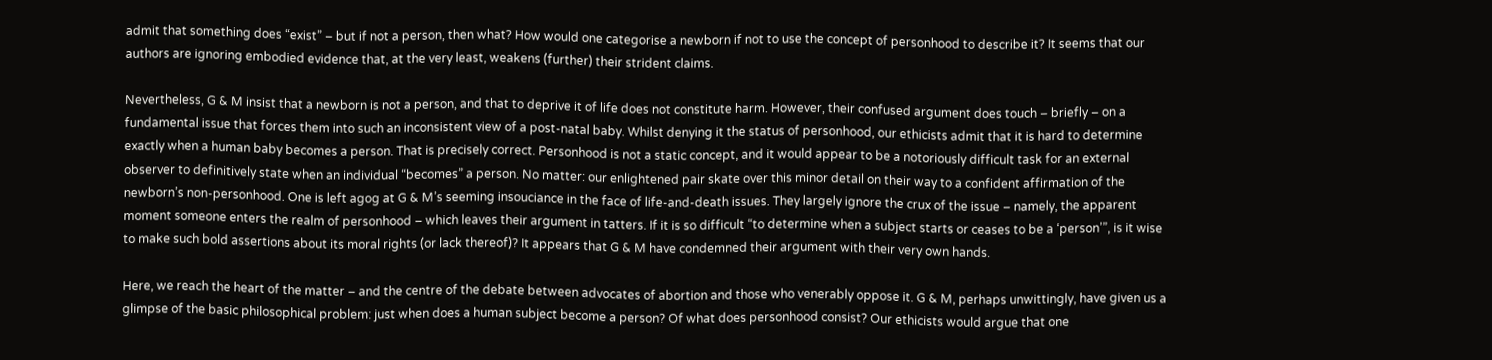admit that something does “exist” – but if not a person, then what? How would one categorise a newborn if not to use the concept of personhood to describe it? It seems that our authors are ignoring embodied evidence that, at the very least, weakens (further) their strident claims.

Nevertheless, G & M insist that a newborn is not a person, and that to deprive it of life does not constitute harm. However, their confused argument does touch – briefly – on a fundamental issue that forces them into such an inconsistent view of a post-natal baby. Whilst denying it the status of personhood, our ethicists admit that it is hard to determine exactly when a human baby becomes a person. That is precisely correct. Personhood is not a static concept, and it would appear to be a notoriously difficult task for an external observer to definitively state when an individual “becomes” a person. No matter: our enlightened pair skate over this minor detail on their way to a confident affirmation of the newborn’s non-personhood. One is left agog at G & M’s seeming insouciance in the face of life-and-death issues. They largely ignore the crux of the issue – namely, the apparent moment someone enters the realm of personhood – which leaves their argument in tatters. If it is so difficult “to determine when a subject starts or ceases to be a ‘person’”, is it wise to make such bold assertions about its moral rights (or lack thereof)? It appears that G & M have condemned their argument with their very own hands.

Here, we reach the heart of the matter – and the centre of the debate between advocates of abortion and those who venerably oppose it. G & M, perhaps unwittingly, have given us a glimpse of the basic philosophical problem: just when does a human subject become a person? Of what does personhood consist? Our ethicists would argue that one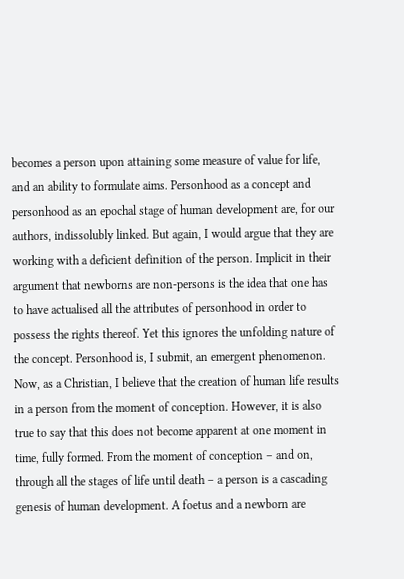becomes a person upon attaining some measure of value for life, and an ability to formulate aims. Personhood as a concept and personhood as an epochal stage of human development are, for our authors, indissolubly linked. But again, I would argue that they are working with a deficient definition of the person. Implicit in their argument that newborns are non-persons is the idea that one has to have actualised all the attributes of personhood in order to possess the rights thereof. Yet this ignores the unfolding nature of the concept. Personhood is, I submit, an emergent phenomenon. Now, as a Christian, I believe that the creation of human life results in a person from the moment of conception. However, it is also true to say that this does not become apparent at one moment in time, fully formed. From the moment of conception – and on, through all the stages of life until death – a person is a cascading genesis of human development. A foetus and a newborn are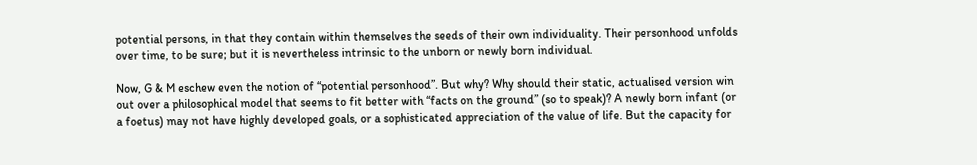potential persons, in that they contain within themselves the seeds of their own individuality. Their personhood unfolds over time, to be sure; but it is nevertheless intrinsic to the unborn or newly born individual.

Now, G & M eschew even the notion of “potential personhood”. But why? Why should their static, actualised version win out over a philosophical model that seems to fit better with “facts on the ground” (so to speak)? A newly born infant (or a foetus) may not have highly developed goals, or a sophisticated appreciation of the value of life. But the capacity for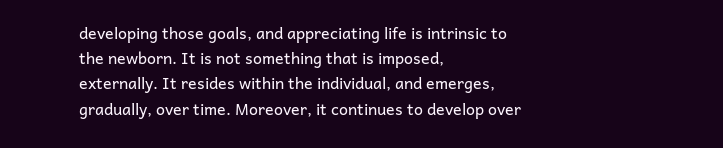developing those goals, and appreciating life is intrinsic to the newborn. It is not something that is imposed, externally. It resides within the individual, and emerges, gradually, over time. Moreover, it continues to develop over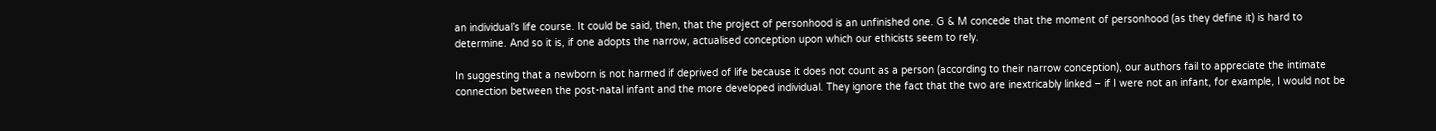an individual’s life course. It could be said, then, that the project of personhood is an unfinished one. G & M concede that the moment of personhood (as they define it) is hard to determine. And so it is, if one adopts the narrow, actualised conception upon which our ethicists seem to rely.

In suggesting that a newborn is not harmed if deprived of life because it does not count as a person (according to their narrow conception), our authors fail to appreciate the intimate connection between the post-natal infant and the more developed individual. They ignore the fact that the two are inextricably linked – if I were not an infant, for example, I would not be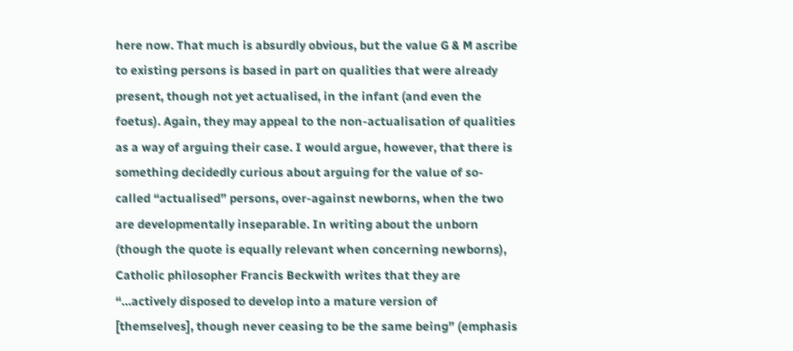here now. That much is absurdly obvious, but the value G & M ascribe to existing persons is based in part on qualities that were already present, though not yet actualised, in the infant (and even the foetus). Again, they may appeal to the non-actualisation of qualities as a way of arguing their case. I would argue, however, that there is something decidedly curious about arguing for the value of so-called “actualised” persons, over-against newborns, when the two are developmentally inseparable. In writing about the unborn (though the quote is equally relevant when concerning newborns), Catholic philosopher Francis Beckwith writes that they are “…actively disposed to develop into a mature version of [themselves], though never ceasing to be the same being” (emphasis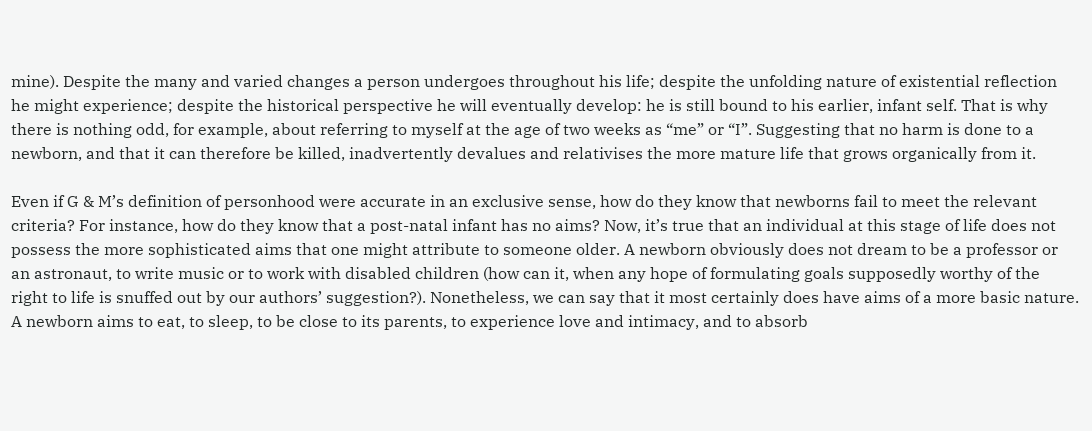mine). Despite the many and varied changes a person undergoes throughout his life; despite the unfolding nature of existential reflection he might experience; despite the historical perspective he will eventually develop: he is still bound to his earlier, infant self. That is why there is nothing odd, for example, about referring to myself at the age of two weeks as “me” or “I”. Suggesting that no harm is done to a newborn, and that it can therefore be killed, inadvertently devalues and relativises the more mature life that grows organically from it.

Even if G & M’s definition of personhood were accurate in an exclusive sense, how do they know that newborns fail to meet the relevant criteria? For instance, how do they know that a post-natal infant has no aims? Now, it’s true that an individual at this stage of life does not possess the more sophisticated aims that one might attribute to someone older. A newborn obviously does not dream to be a professor or an astronaut, to write music or to work with disabled children (how can it, when any hope of formulating goals supposedly worthy of the right to life is snuffed out by our authors’ suggestion?). Nonetheless, we can say that it most certainly does have aims of a more basic nature. A newborn aims to eat, to sleep, to be close to its parents, to experience love and intimacy, and to absorb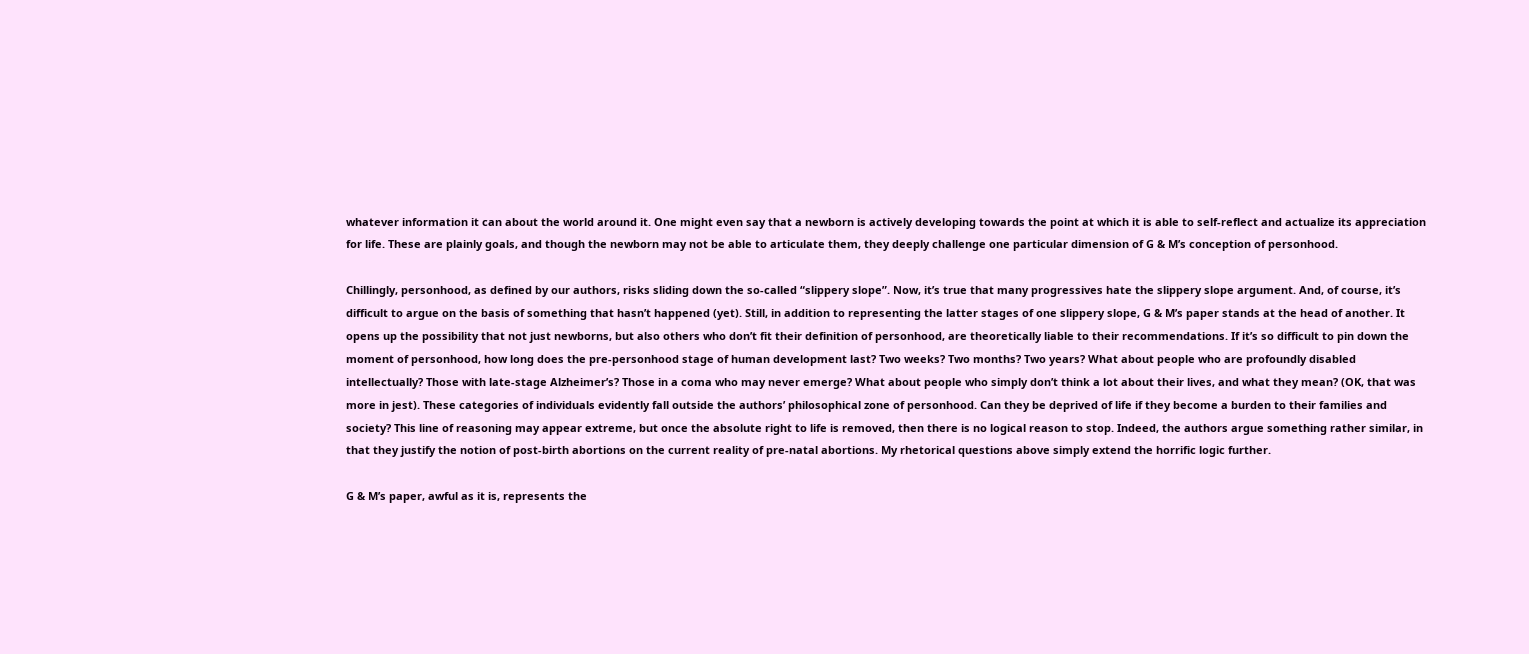whatever information it can about the world around it. One might even say that a newborn is actively developing towards the point at which it is able to self-reflect and actualize its appreciation for life. These are plainly goals, and though the newborn may not be able to articulate them, they deeply challenge one particular dimension of G & M’s conception of personhood.

Chillingly, personhood, as defined by our authors, risks sliding down the so-called “slippery slope”. Now, it’s true that many progressives hate the slippery slope argument. And, of course, it’s difficult to argue on the basis of something that hasn’t happened (yet). Still, in addition to representing the latter stages of one slippery slope, G & M’s paper stands at the head of another. It opens up the possibility that not just newborns, but also others who don’t fit their definition of personhood, are theoretically liable to their recommendations. If it’s so difficult to pin down the moment of personhood, how long does the pre-personhood stage of human development last? Two weeks? Two months? Two years? What about people who are profoundly disabled intellectually? Those with late-stage Alzheimer’s? Those in a coma who may never emerge? What about people who simply don’t think a lot about their lives, and what they mean? (OK, that was more in jest). These categories of individuals evidently fall outside the authors’ philosophical zone of personhood. Can they be deprived of life if they become a burden to their families and society? This line of reasoning may appear extreme, but once the absolute right to life is removed, then there is no logical reason to stop. Indeed, the authors argue something rather similar, in that they justify the notion of post-birth abortions on the current reality of pre-natal abortions. My rhetorical questions above simply extend the horrific logic further.

G & M’s paper, awful as it is, represents the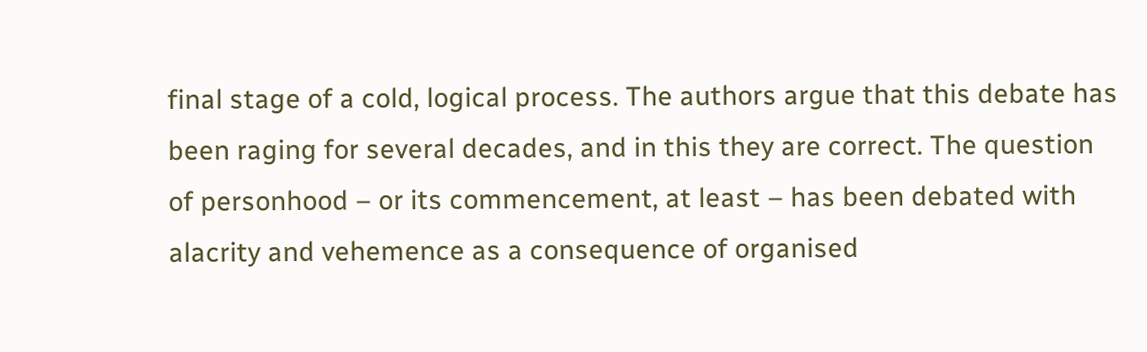final stage of a cold, logical process. The authors argue that this debate has been raging for several decades, and in this they are correct. The question of personhood – or its commencement, at least – has been debated with alacrity and vehemence as a consequence of organised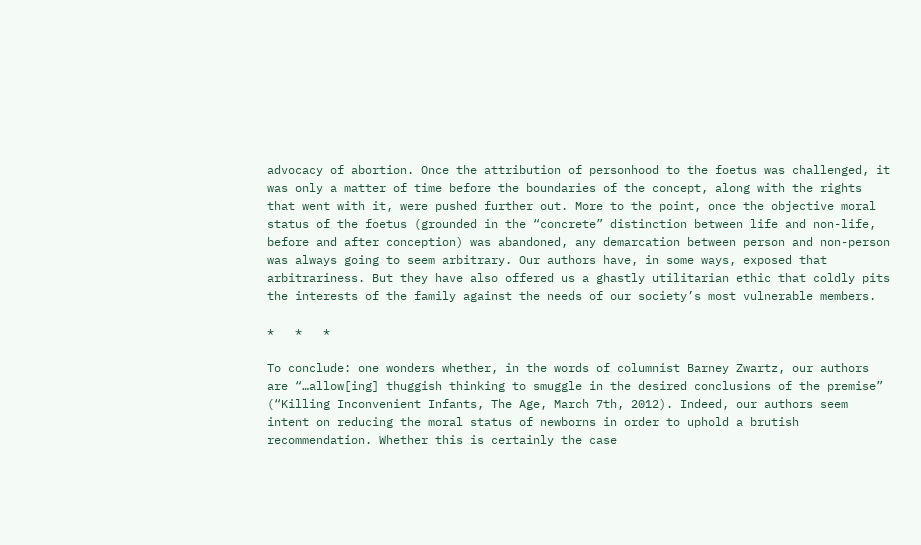advocacy of abortion. Once the attribution of personhood to the foetus was challenged, it was only a matter of time before the boundaries of the concept, along with the rights that went with it, were pushed further out. More to the point, once the objective moral status of the foetus (grounded in the “concrete” distinction between life and non-life, before and after conception) was abandoned, any demarcation between person and non-person was always going to seem arbitrary. Our authors have, in some ways, exposed that arbitrariness. But they have also offered us a ghastly utilitarian ethic that coldly pits the interests of the family against the needs of our society’s most vulnerable members.

*   *   *

To conclude: one wonders whether, in the words of columnist Barney Zwartz, our authors are “…allow[ing] thuggish thinking to smuggle in the desired conclusions of the premise” (“Killing Inconvenient Infants, The Age, March 7th, 2012). Indeed, our authors seem intent on reducing the moral status of newborns in order to uphold a brutish recommendation. Whether this is certainly the case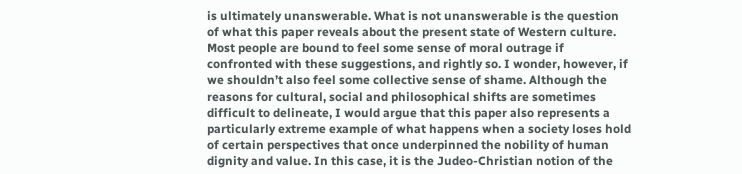is ultimately unanswerable. What is not unanswerable is the question of what this paper reveals about the present state of Western culture. Most people are bound to feel some sense of moral outrage if confronted with these suggestions, and rightly so. I wonder, however, if we shouldn’t also feel some collective sense of shame. Although the reasons for cultural, social and philosophical shifts are sometimes difficult to delineate, I would argue that this paper also represents a particularly extreme example of what happens when a society loses hold of certain perspectives that once underpinned the nobility of human dignity and value. In this case, it is the Judeo-Christian notion of the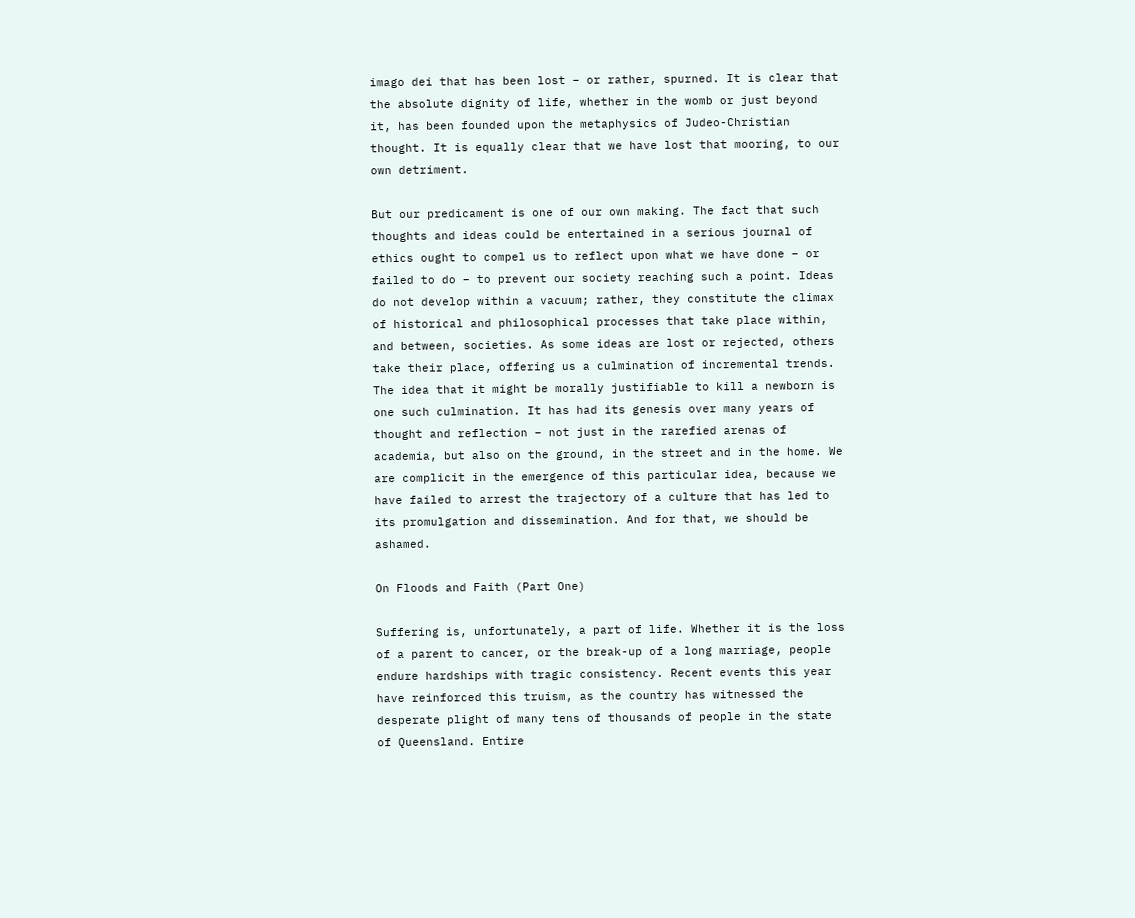imago dei that has been lost – or rather, spurned. It is clear that the absolute dignity of life, whether in the womb or just beyond it, has been founded upon the metaphysics of Judeo-Christian thought. It is equally clear that we have lost that mooring, to our own detriment.

But our predicament is one of our own making. The fact that such thoughts and ideas could be entertained in a serious journal of ethics ought to compel us to reflect upon what we have done – or failed to do – to prevent our society reaching such a point. Ideas do not develop within a vacuum; rather, they constitute the climax of historical and philosophical processes that take place within, and between, societies. As some ideas are lost or rejected, others take their place, offering us a culmination of incremental trends. The idea that it might be morally justifiable to kill a newborn is one such culmination. It has had its genesis over many years of thought and reflection – not just in the rarefied arenas of academia, but also on the ground, in the street and in the home. We are complicit in the emergence of this particular idea, because we have failed to arrest the trajectory of a culture that has led to its promulgation and dissemination. And for that, we should be ashamed.

On Floods and Faith (Part One)

Suffering is, unfortunately, a part of life. Whether it is the loss of a parent to cancer, or the break-up of a long marriage, people endure hardships with tragic consistency. Recent events this year have reinforced this truism, as the country has witnessed the desperate plight of many tens of thousands of people in the state of Queensland. Entire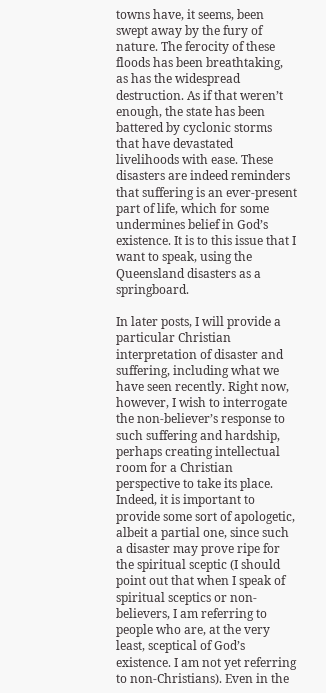towns have, it seems, been swept away by the fury of nature. The ferocity of these floods has been breathtaking, as has the widespread destruction. As if that weren’t enough, the state has been battered by cyclonic storms that have devastated livelihoods with ease. These disasters are indeed reminders that suffering is an ever-present part of life, which for some undermines belief in God’s existence. It is to this issue that I want to speak, using the Queensland disasters as a springboard.

In later posts, I will provide a particular Christian interpretation of disaster and suffering, including what we have seen recently. Right now, however, I wish to interrogate the non-believer’s response to such suffering and hardship, perhaps creating intellectual room for a Christian perspective to take its place. Indeed, it is important to provide some sort of apologetic, albeit a partial one, since such a disaster may prove ripe for the spiritual sceptic (I should point out that when I speak of spiritual sceptics or non-believers, I am referring to people who are, at the very least, sceptical of God’s existence. I am not yet referring to non-Christians). Even in the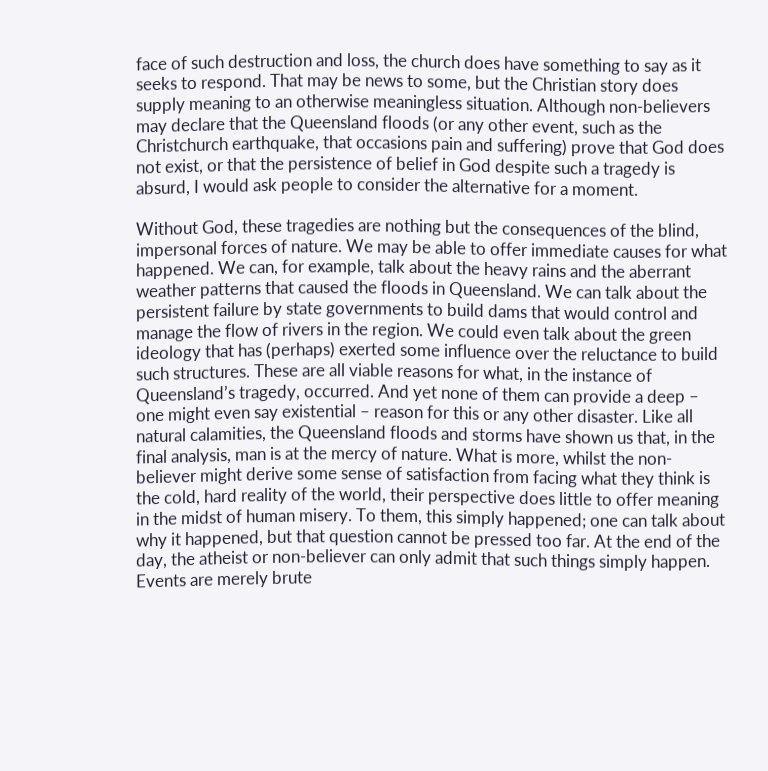face of such destruction and loss, the church does have something to say as it seeks to respond. That may be news to some, but the Christian story does supply meaning to an otherwise meaningless situation. Although non-believers may declare that the Queensland floods (or any other event, such as the Christchurch earthquake, that occasions pain and suffering) prove that God does not exist, or that the persistence of belief in God despite such a tragedy is absurd, I would ask people to consider the alternative for a moment.

Without God, these tragedies are nothing but the consequences of the blind, impersonal forces of nature. We may be able to offer immediate causes for what happened. We can, for example, talk about the heavy rains and the aberrant weather patterns that caused the floods in Queensland. We can talk about the persistent failure by state governments to build dams that would control and manage the flow of rivers in the region. We could even talk about the green ideology that has (perhaps) exerted some influence over the reluctance to build such structures. These are all viable reasons for what, in the instance of Queensland’s tragedy, occurred. And yet none of them can provide a deep – one might even say existential – reason for this or any other disaster. Like all natural calamities, the Queensland floods and storms have shown us that, in the final analysis, man is at the mercy of nature. What is more, whilst the non-believer might derive some sense of satisfaction from facing what they think is the cold, hard reality of the world, their perspective does little to offer meaning in the midst of human misery. To them, this simply happened; one can talk about why it happened, but that question cannot be pressed too far. At the end of the day, the atheist or non-believer can only admit that such things simply happen. Events are merely brute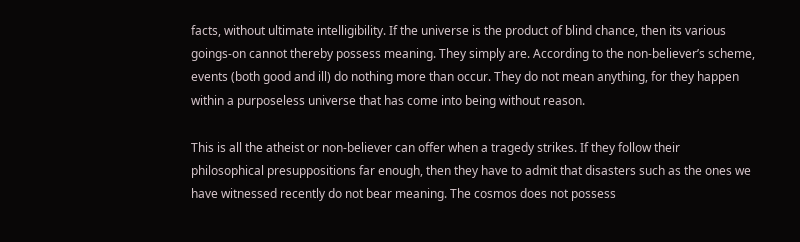facts, without ultimate intelligibility. If the universe is the product of blind chance, then its various goings-on cannot thereby possess meaning. They simply are. According to the non-believer’s scheme, events (both good and ill) do nothing more than occur. They do not mean anything, for they happen within a purposeless universe that has come into being without reason.

This is all the atheist or non-believer can offer when a tragedy strikes. If they follow their philosophical presuppositions far enough, then they have to admit that disasters such as the ones we have witnessed recently do not bear meaning. The cosmos does not possess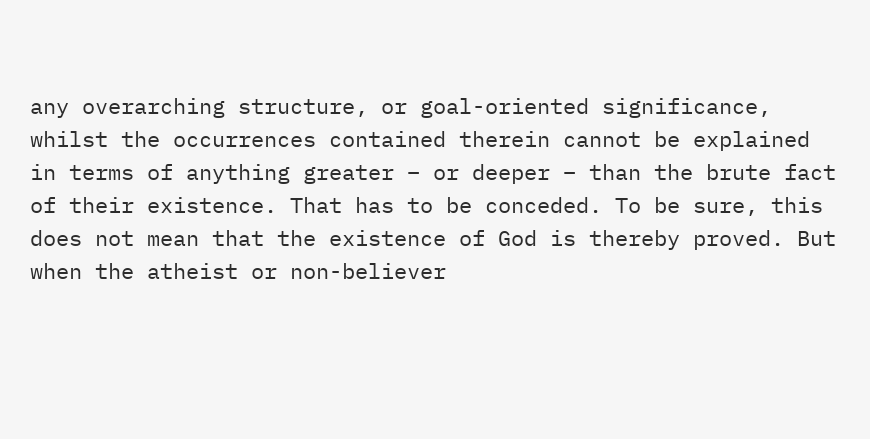any overarching structure, or goal-oriented significance, whilst the occurrences contained therein cannot be explained in terms of anything greater – or deeper – than the brute fact of their existence. That has to be conceded. To be sure, this does not mean that the existence of God is thereby proved. But when the atheist or non-believer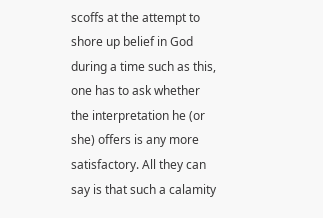scoffs at the attempt to shore up belief in God during a time such as this, one has to ask whether the interpretation he (or she) offers is any more satisfactory. All they can say is that such a calamity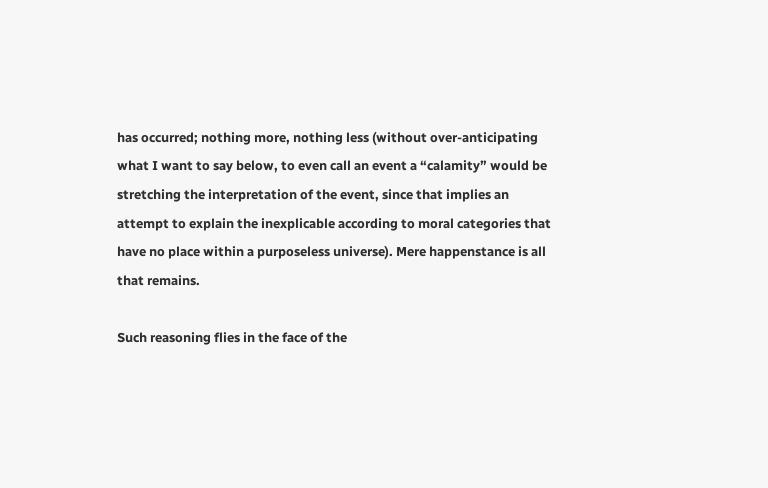has occurred; nothing more, nothing less (without over-anticipating what I want to say below, to even call an event a “calamity” would be stretching the interpretation of the event, since that implies an attempt to explain the inexplicable according to moral categories that have no place within a purposeless universe). Mere happenstance is all that remains.

Such reasoning flies in the face of the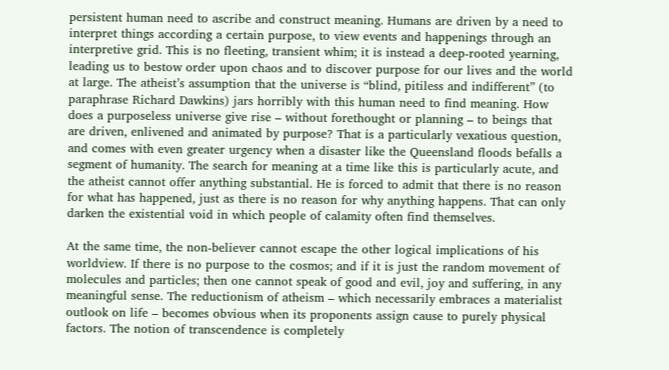persistent human need to ascribe and construct meaning. Humans are driven by a need to interpret things according a certain purpose, to view events and happenings through an interpretive grid. This is no fleeting, transient whim; it is instead a deep-rooted yearning, leading us to bestow order upon chaos and to discover purpose for our lives and the world at large. The atheist’s assumption that the universe is “blind, pitiless and indifferent” (to paraphrase Richard Dawkins) jars horribly with this human need to find meaning. How does a purposeless universe give rise – without forethought or planning – to beings that are driven, enlivened and animated by purpose? That is a particularly vexatious question, and comes with even greater urgency when a disaster like the Queensland floods befalls a segment of humanity. The search for meaning at a time like this is particularly acute, and the atheist cannot offer anything substantial. He is forced to admit that there is no reason for what has happened, just as there is no reason for why anything happens. That can only darken the existential void in which people of calamity often find themselves.

At the same time, the non-believer cannot escape the other logical implications of his worldview. If there is no purpose to the cosmos; and if it is just the random movement of molecules and particles; then one cannot speak of good and evil, joy and suffering, in any meaningful sense. The reductionism of atheism – which necessarily embraces a materialist outlook on life – becomes obvious when its proponents assign cause to purely physical factors. The notion of transcendence is completely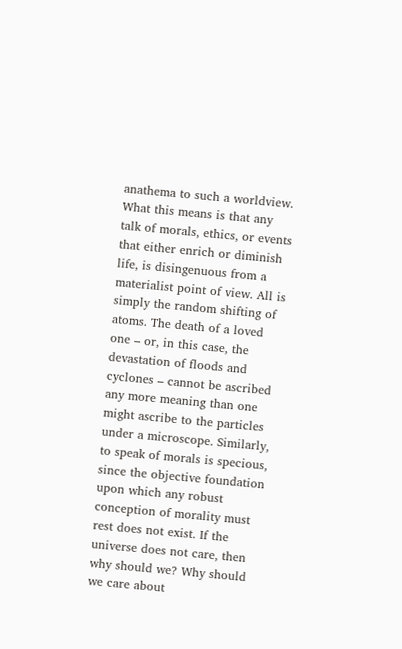anathema to such a worldview. What this means is that any talk of morals, ethics, or events that either enrich or diminish life, is disingenuous from a materialist point of view. All is simply the random shifting of atoms. The death of a loved one – or, in this case, the devastation of floods and cyclones – cannot be ascribed any more meaning than one might ascribe to the particles under a microscope. Similarly, to speak of morals is specious, since the objective foundation upon which any robust conception of morality must rest does not exist. If the universe does not care, then why should we? Why should we care about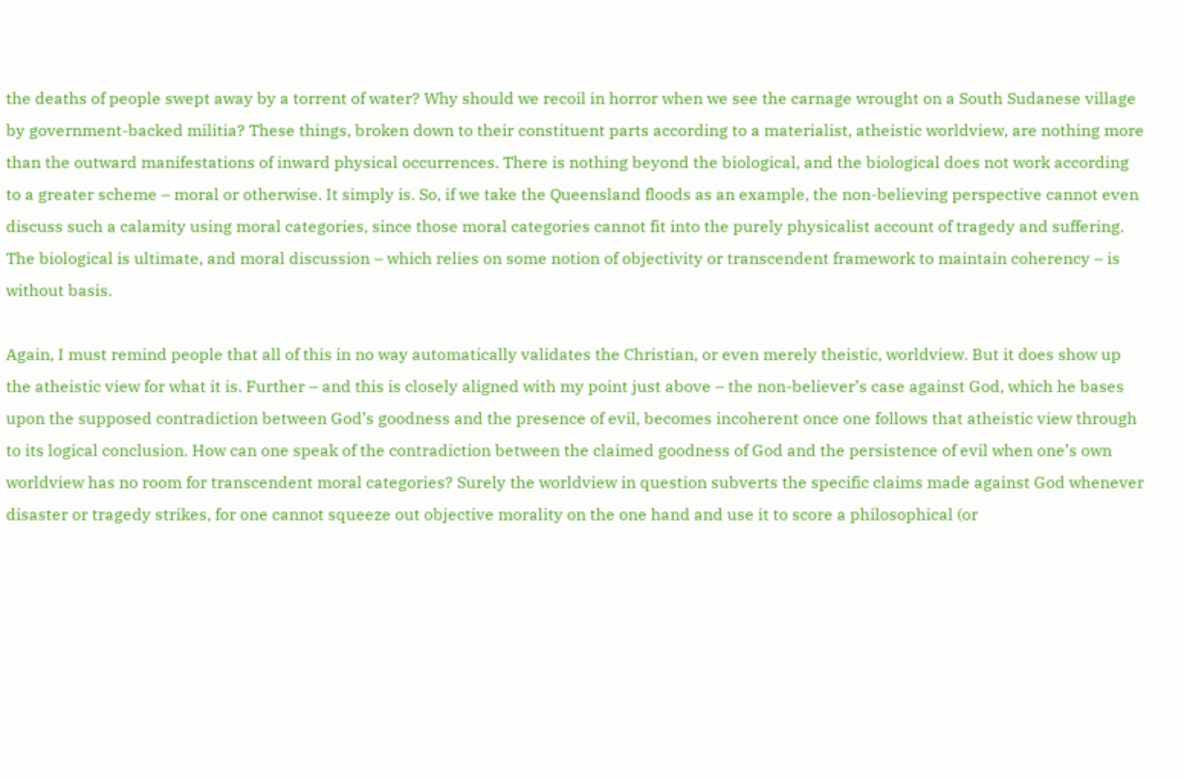the deaths of people swept away by a torrent of water? Why should we recoil in horror when we see the carnage wrought on a South Sudanese village by government-backed militia? These things, broken down to their constituent parts according to a materialist, atheistic worldview, are nothing more than the outward manifestations of inward physical occurrences. There is nothing beyond the biological, and the biological does not work according to a greater scheme – moral or otherwise. It simply is. So, if we take the Queensland floods as an example, the non-believing perspective cannot even discuss such a calamity using moral categories, since those moral categories cannot fit into the purely physicalist account of tragedy and suffering. The biological is ultimate, and moral discussion – which relies on some notion of objectivity or transcendent framework to maintain coherency – is without basis.

Again, I must remind people that all of this in no way automatically validates the Christian, or even merely theistic, worldview. But it does show up the atheistic view for what it is. Further – and this is closely aligned with my point just above – the non-believer’s case against God, which he bases upon the supposed contradiction between God’s goodness and the presence of evil, becomes incoherent once one follows that atheistic view through to its logical conclusion. How can one speak of the contradiction between the claimed goodness of God and the persistence of evil when one’s own worldview has no room for transcendent moral categories? Surely the worldview in question subverts the specific claims made against God whenever disaster or tragedy strikes, for one cannot squeeze out objective morality on the one hand and use it to score a philosophical (or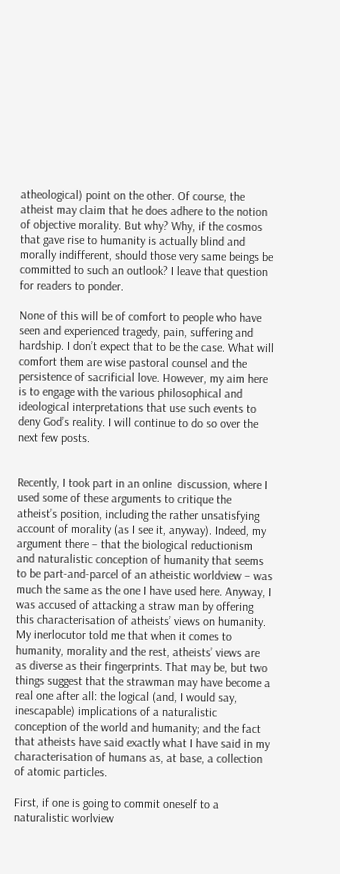atheological) point on the other. Of course, the atheist may claim that he does adhere to the notion of objective morality. But why? Why, if the cosmos that gave rise to humanity is actually blind and morally indifferent, should those very same beings be committed to such an outlook? I leave that question for readers to ponder.

None of this will be of comfort to people who have seen and experienced tragedy, pain, suffering and hardship. I don’t expect that to be the case. What will comfort them are wise pastoral counsel and the persistence of sacrificial love. However, my aim here is to engage with the various philosophical and ideological interpretations that use such events to deny God’s reality. I will continue to do so over the next few posts.


Recently, I took part in an online  discussion, where I used some of these arguments to critique the atheist’s position, including the rather unsatisfying account of morality (as I see it, anyway). Indeed, my argument there – that the biological reductionism and naturalistic conception of humanity that seems to be part-and-parcel of an atheistic worldview – was much the same as the one I have used here. Anyway, I was accused of attacking a straw man by offering this characterisation of atheists’ views on humanity. My inerlocutor told me that when it comes to humanity, morality and the rest, atheists’ views are as diverse as their fingerprints. That may be, but two things suggest that the strawman may have become a real one after all: the logical (and, I would say, inescapable) implications of a naturalistic conception of the world and humanity; and the fact that atheists have said exactly what I have said in my characterisation of humans as, at base, a collection of atomic particles.

First, if one is going to commit oneself to a naturalistic worlview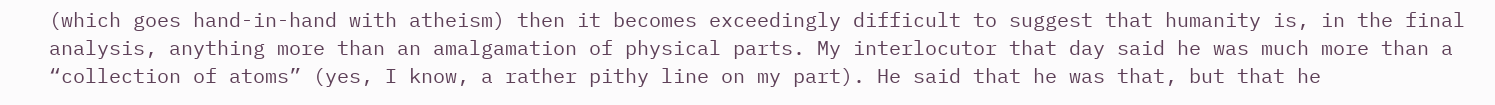(which goes hand-in-hand with atheism) then it becomes exceedingly difficult to suggest that humanity is, in the final analysis, anything more than an amalgamation of physical parts. My interlocutor that day said he was much more than a “collection of atoms” (yes, I know, a rather pithy line on my part). He said that he was that, but that he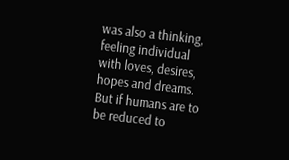was also a thinking, feeling individual with loves, desires, hopes and dreams. But if humans are to be reduced to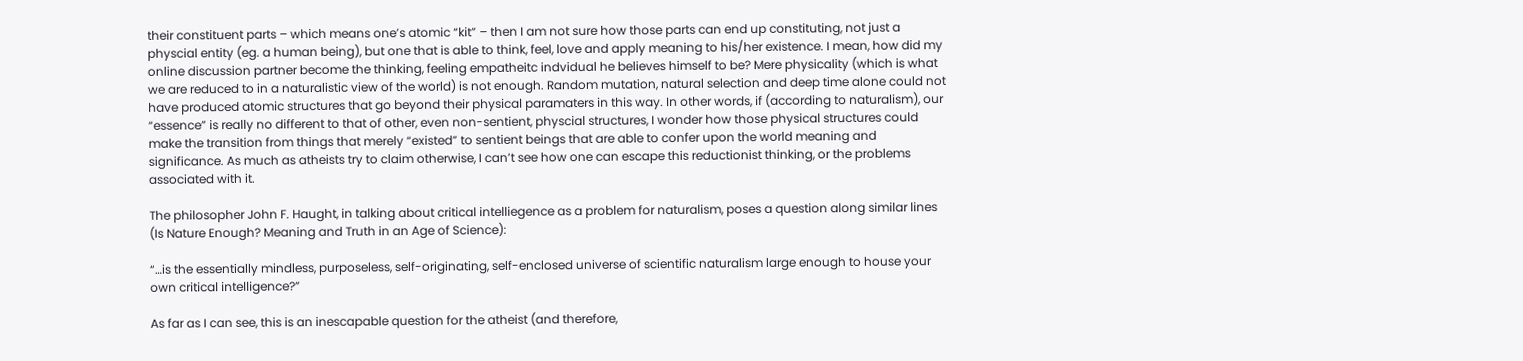their constituent parts – which means one’s atomic “kit” – then I am not sure how those parts can end up constituting, not just a physcial entity (eg. a human being), but one that is able to think, feel, love and apply meaning to his/her existence. I mean, how did my online discussion partner become the thinking, feeling empatheitc indvidual he believes himself to be? Mere physicality (which is what we are reduced to in a naturalistic view of the world) is not enough. Random mutation, natural selection and deep time alone could not have produced atomic structures that go beyond their physical paramaters in this way. In other words, if (according to naturalism), our “essence” is really no different to that of other, even non-sentient, physcial structures, I wonder how those physical structures could make the transition from things that merely “existed” to sentient beings that are able to confer upon the world meaning and significance. As much as atheists try to claim otherwise, I can’t see how one can escape this reductionist thinking, or the problems associated with it.

The philosopher John F. Haught, in talking about critical intelliegence as a problem for naturalism, poses a question along similar lines (Is Nature Enough? Meaning and Truth in an Age of Science):

“…is the essentially mindless, purposeless, self-originating, self-enclosed universe of scientific naturalism large enough to house your own critical intelligence?”

As far as I can see, this is an inescapable question for the atheist (and therefore,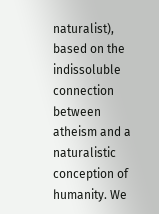naturalist), based on the indissoluble connection between atheism and a naturalistic conception of humanity. We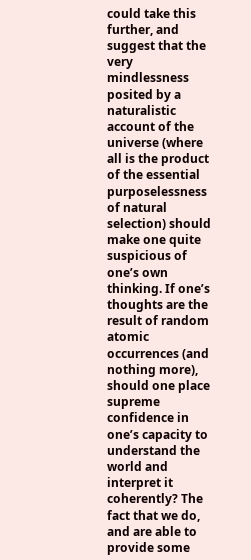could take this further, and suggest that the very mindlessness posited by a naturalistic account of the universe (where all is the product of the essential purposelessness of natural selection) should make one quite suspicious of one’s own thinking. If one’s thoughts are the result of random atomic occurrences (and nothing more), should one place supreme confidence in one’s capacity to understand the world and interpret it coherently? The fact that we do, and are able to provide some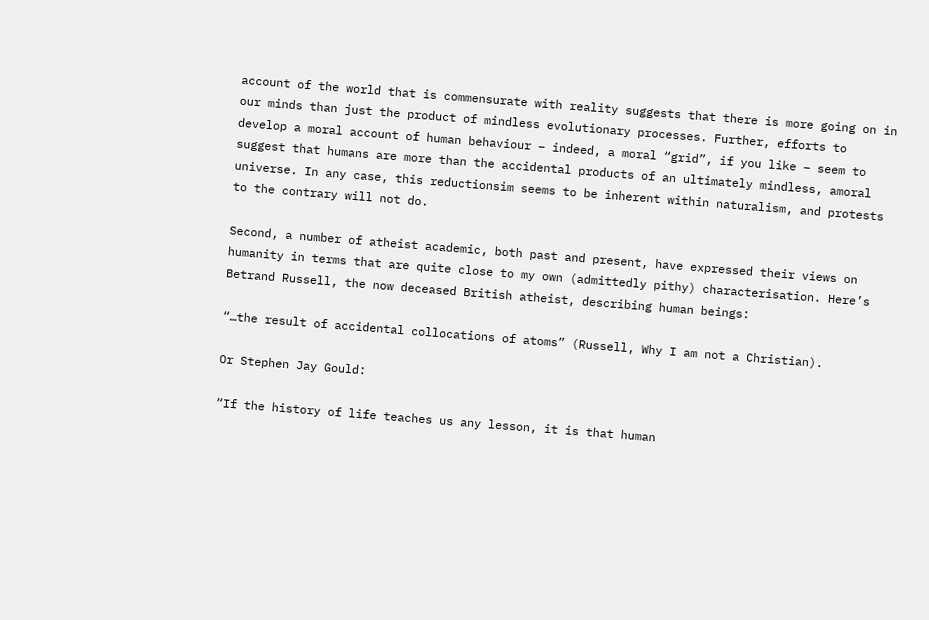account of the world that is commensurate with reality suggests that there is more going on in our minds than just the product of mindless evolutionary processes. Further, efforts to develop a moral account of human behaviour – indeed, a moral “grid”, if you like – seem to suggest that humans are more than the accidental products of an ultimately mindless, amoral universe. In any case, this reductionsim seems to be inherent within naturalism, and protests to the contrary will not do.

Second, a number of atheist academic, both past and present, have expressed their views on humanity in terms that are quite close to my own (admittedly pithy) characterisation. Here’s Betrand Russell, the now deceased British atheist, describing human beings:

“…the result of accidental collocations of atoms” (Russell, Why I am not a Christian).

Or Stephen Jay Gould:

“If the history of life teaches us any lesson, it is that human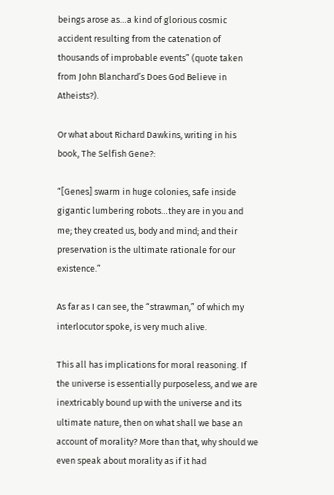beings arose as…a kind of glorious cosmic accident resulting from the catenation of thousands of improbable events” (quote taken from John Blanchard’s Does God Believe in Atheists?).

Or what about Richard Dawkins, writing in his book, The Selfish Gene?:

“[Genes] swarm in huge colonies, safe inside gigantic lumbering robots…they are in you and me; they created us, body and mind; and their preservation is the ultimate rationale for our existence.”

As far as I can see, the “strawman,” of which my interlocutor spoke, is very much alive.

This all has implications for moral reasoning. If the universe is essentially purposeless, and we are inextricably bound up with the universe and its ultimate nature, then on what shall we base an account of morality? More than that, why should we even speak about morality as if it had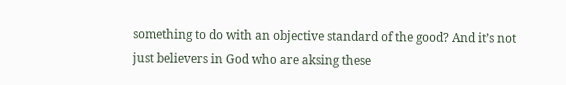something to do with an objective standard of the good? And it’s not just believers in God who are aksing these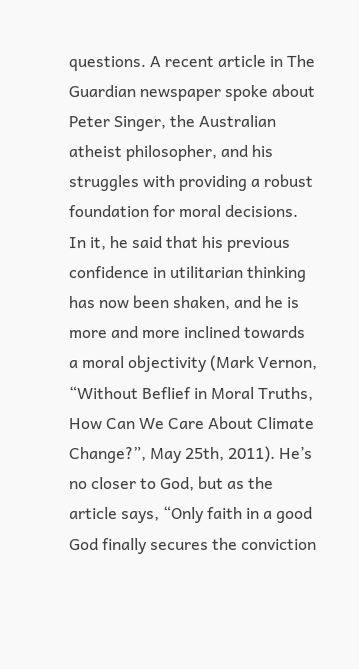questions. A recent article in The Guardian newspaper spoke about Peter Singer, the Australian atheist philosopher, and his struggles with providing a robust foundation for moral decisions. In it, he said that his previous confidence in utilitarian thinking has now been shaken, and he is more and more inclined towards a moral objectivity (Mark Vernon, “Without Beflief in Moral Truths, How Can We Care About Climate Change?”, May 25th, 2011). He’s no closer to God, but as the article says, “Only faith in a good God finally secures the conviction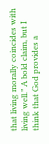that living morally coincides with living well.” A bold claim, but I think that God provides a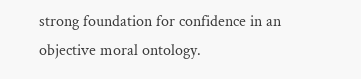strong foundation for confidence in an objective moral ontology.